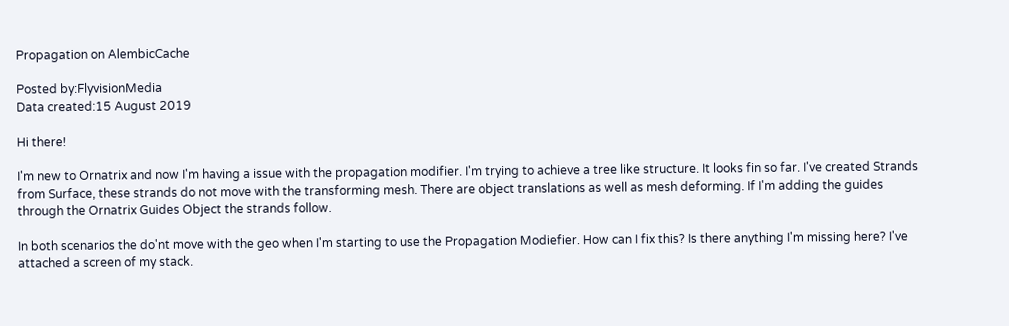Propagation on AlembicCache

Posted by:FlyvisionMedia
Data created:15 August 2019

Hi there!

I'm new to Ornatrix and now I'm having a issue with the propagation modifier. I'm trying to achieve a tree like structure. It looks fin so far. I've created Strands from Surface, these strands do not move with the transforming mesh. There are object translations as well as mesh deforming. If I'm adding the guides through the Ornatrix Guides Object the strands follow.

In both scenarios the do'nt move with the geo when I'm starting to use the Propagation Modiefier. How can I fix this? Is there anything I'm missing here? I've attached a screen of my stack.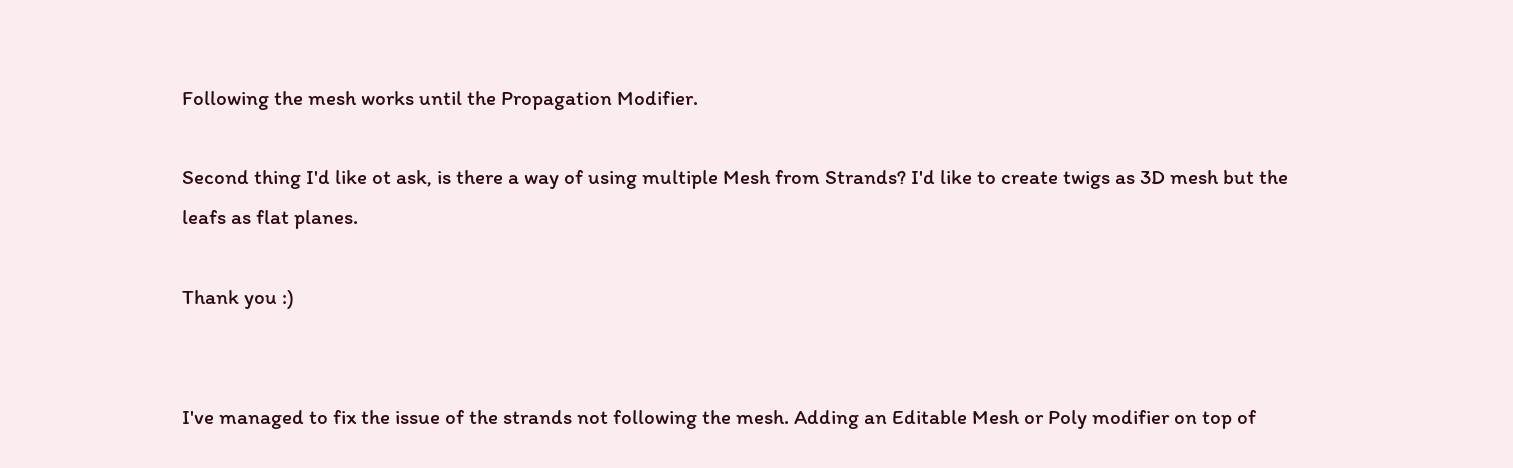Following the mesh works until the Propagation Modifier.

Second thing I'd like ot ask, is there a way of using multiple Mesh from Strands? I'd like to create twigs as 3D mesh but the leafs as flat planes.

Thank you :)


I've managed to fix the issue of the strands not following the mesh. Adding an Editable Mesh or Poly modifier on top of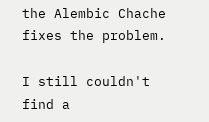the Alembic Chache fixes the problem.

I still couldn't find a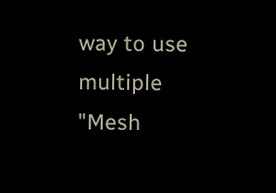way to use multiple "Mesh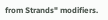from Strands" modifiers.